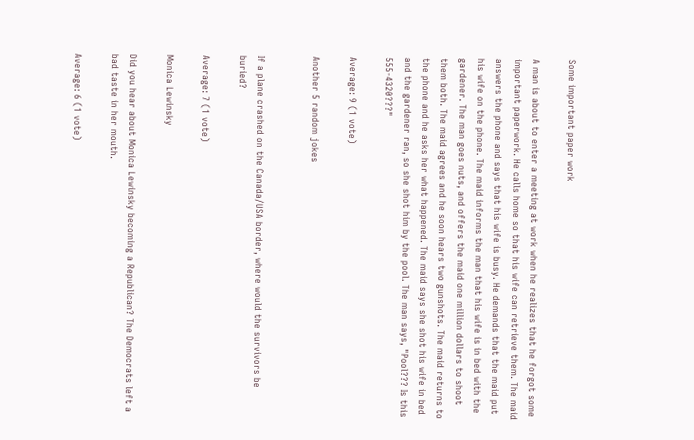Some important paper work

A man is about to enter a meeting at work when he realizes that he forgot some important paperwork. He calls home so that his wife can retrieve them. The maid answers the phone and says that his wife is busy. He demands that the maid put his wife on the phone. The maid informs the man that his wife is in bed with the gardener. The man goes nuts, and offers the maid one million dollars to shoot them both. The maid agrees and he soon hears two gunshots. The maid returns to the phone and he asks her what happened. The maid says she shot his wife in bed and the gardener ran, so she shot him by the pool. The man says, "Pool??? Is this 555-4320???"

Average: 9 (1 vote)

Another 5 random jokes


If a plane crashed on the Canada/USA border, where would the survivors be buried?

Average: 7 (1 vote)

Monica Lewinsky

Did you hear about Monica Lewinsky becoming a Republican? The Democrats left a bad taste in her mouth.

Average: 6 (1 vote)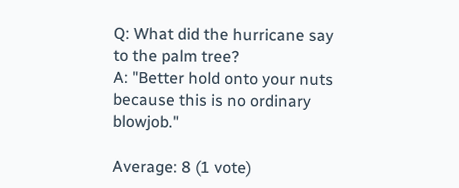Q: What did the hurricane say to the palm tree?
A: "Better hold onto your nuts because this is no ordinary blowjob."

Average: 8 (1 vote)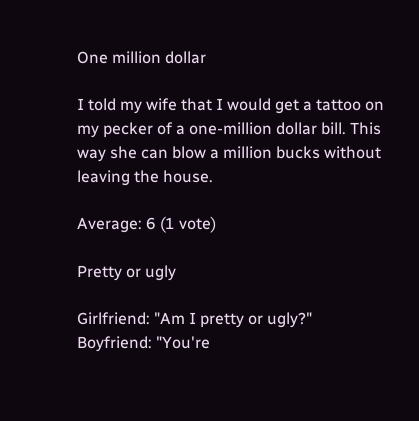One million dollar

I told my wife that I would get a tattoo on my pecker of a one-million dollar bill. This way she can blow a million bucks without leaving the house.

Average: 6 (1 vote)

Pretty or ugly

Girlfriend: "Am I pretty or ugly?"
Boyfriend: "You're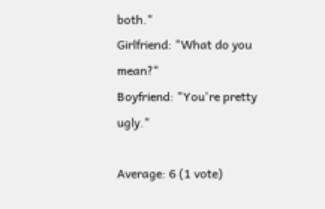both."
Girlfriend: "What do you mean?"
Boyfriend: "You're pretty ugly."

Average: 6 (1 vote)